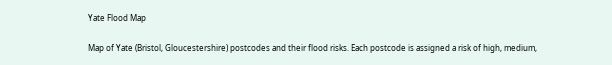Yate Flood Map

Map of Yate (Bristol, Gloucestershire) postcodes and their flood risks. Each postcode is assigned a risk of high, medium,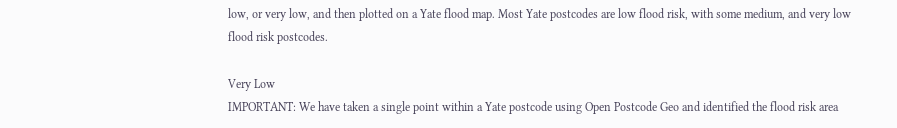low, or very low, and then plotted on a Yate flood map. Most Yate postcodes are low flood risk, with some medium, and very low flood risk postcodes.

Very Low
IMPORTANT: We have taken a single point within a Yate postcode using Open Postcode Geo and identified the flood risk area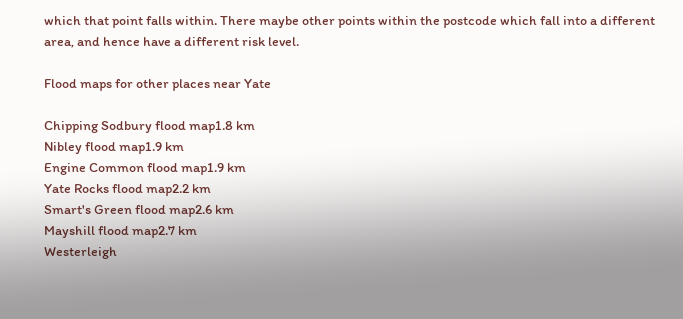which that point falls within. There maybe other points within the postcode which fall into a different area, and hence have a different risk level.

Flood maps for other places near Yate

Chipping Sodbury flood map1.8 km
Nibley flood map1.9 km
Engine Common flood map1.9 km
Yate Rocks flood map2.2 km
Smart's Green flood map2.6 km
Mayshill flood map2.7 km
Westerleigh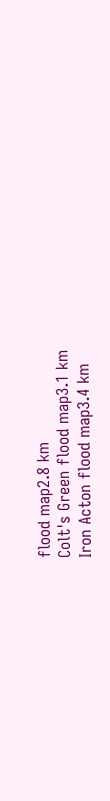flood map2.8 km
Colt's Green flood map3.1 km
Iron Acton flood map3.4 km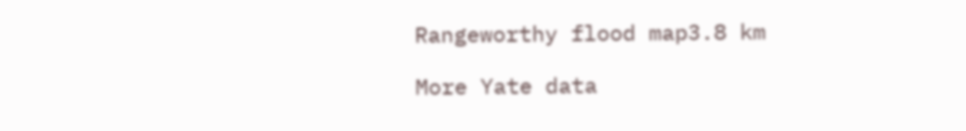Rangeworthy flood map3.8 km

More Yate data